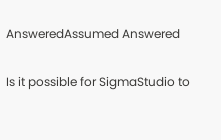AnsweredAssumed Answered

Is it possible for SigmaStudio to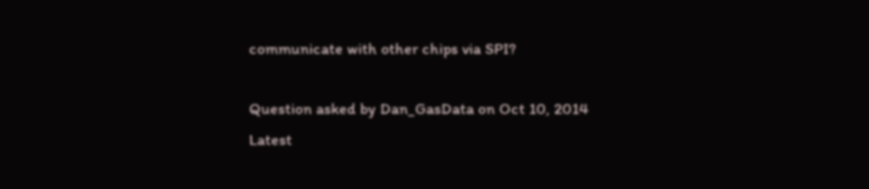communicate with other chips via SPI?

Question asked by Dan_GasData on Oct 10, 2014
Latest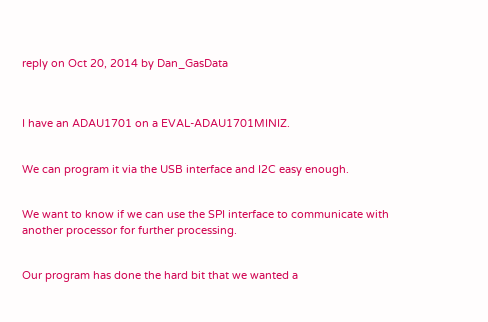reply on Oct 20, 2014 by Dan_GasData



I have an ADAU1701 on a EVAL-ADAU1701MINIZ.


We can program it via the USB interface and I2C easy enough.


We want to know if we can use the SPI interface to communicate with another processor for further processing.


Our program has done the hard bit that we wanted a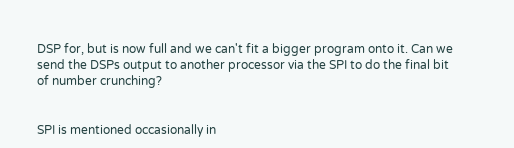DSP for, but is now full and we can't fit a bigger program onto it. Can we send the DSPs output to another processor via the SPI to do the final bit of number crunching?


SPI is mentioned occasionally in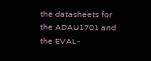the datasheets for the ADAU1701 and the EVAL-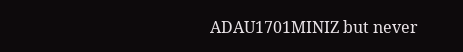ADAU1701MINIZ but never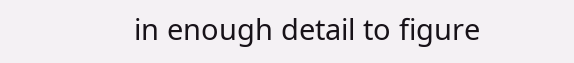in enough detail to figure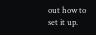out how to set it up.